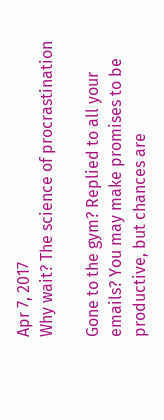Apr 7, 2017
Why wait? The science of procrastination

Gone to the gym? Replied to all your emails? You may make promises to be productive, but chances are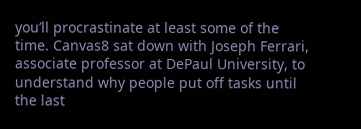you’ll procrastinate at least some of the time. Canvas8 sat down with Joseph Ferrari, associate professor at DePaul University, to understand why people put off tasks until the last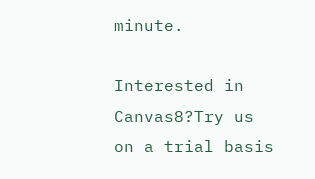minute.

Interested in Canvas8?Try us on a trial basis